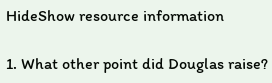HideShow resource information

1. What other point did Douglas raise?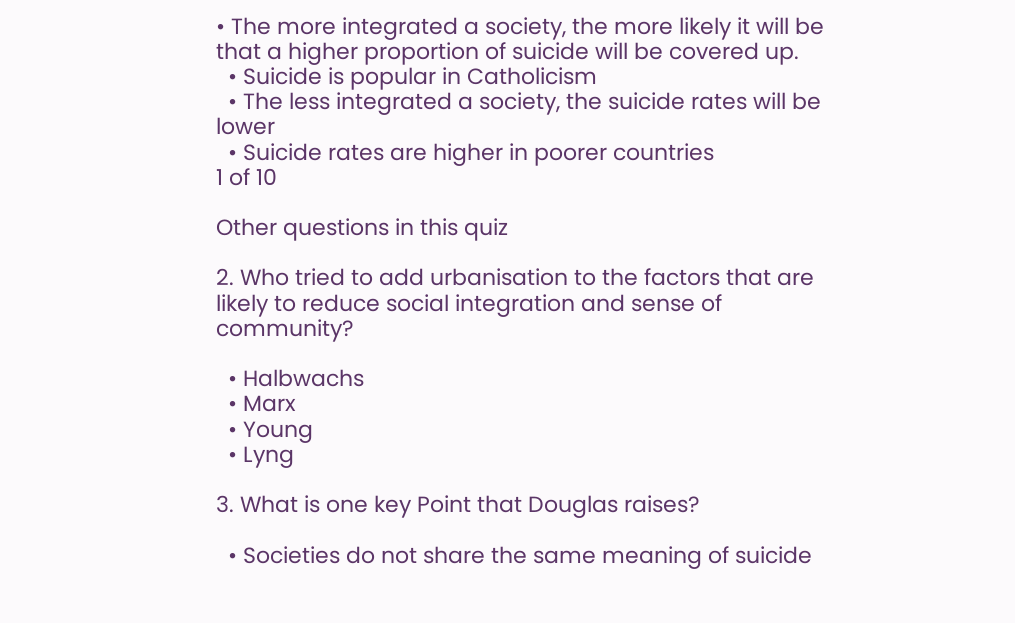• The more integrated a society, the more likely it will be that a higher proportion of suicide will be covered up.
  • Suicide is popular in Catholicism
  • The less integrated a society, the suicide rates will be lower
  • Suicide rates are higher in poorer countries
1 of 10

Other questions in this quiz

2. Who tried to add urbanisation to the factors that are likely to reduce social integration and sense of community?

  • Halbwachs
  • Marx
  • Young
  • Lyng

3. What is one key Point that Douglas raises?

  • Societies do not share the same meaning of suicide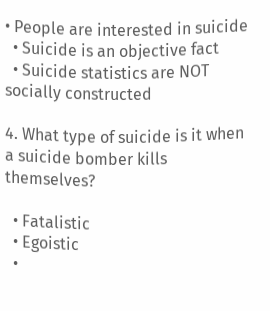• People are interested in suicide
  • Suicide is an objective fact
  • Suicide statistics are NOT socially constructed

4. What type of suicide is it when a suicide bomber kills themselves?

  • Fatalistic
  • Egoistic
  •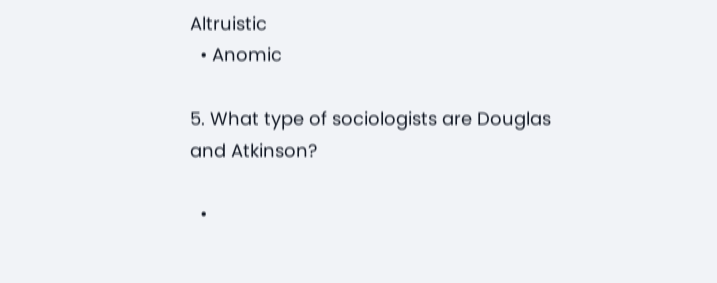Altruistic
  • Anomic

5. What type of sociologists are Douglas and Atkinson?

  •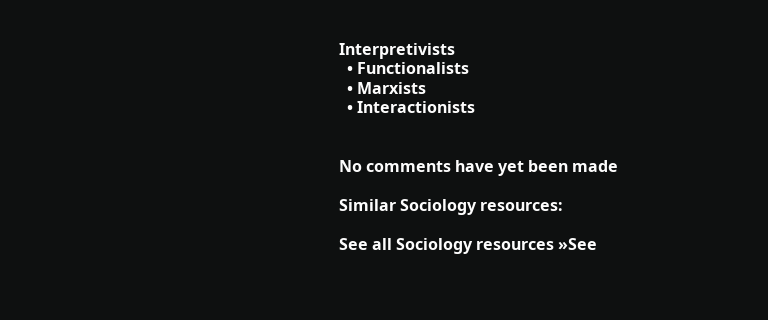Interpretivists
  • Functionalists
  • Marxists
  • Interactionists


No comments have yet been made

Similar Sociology resources:

See all Sociology resources »See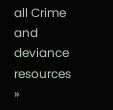all Crime and deviance resources »